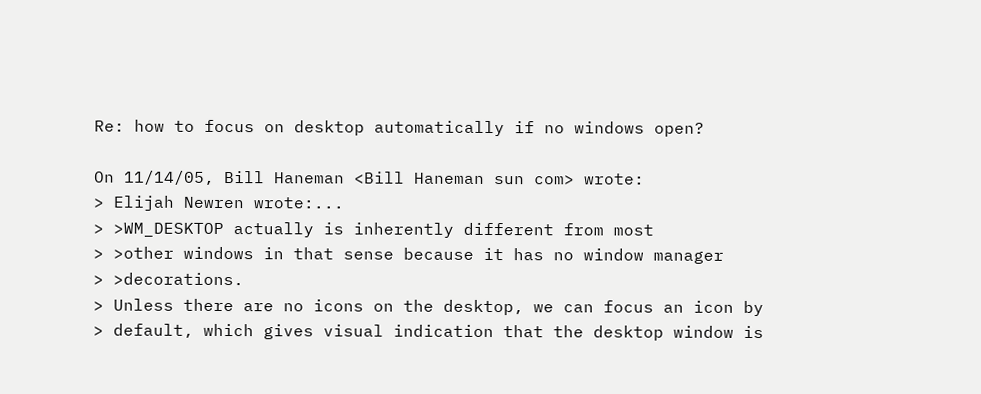Re: how to focus on desktop automatically if no windows open?

On 11/14/05, Bill Haneman <Bill Haneman sun com> wrote:
> Elijah Newren wrote:...
> >WM_DESKTOP actually is inherently different from most
> >other windows in that sense because it has no window manager
> >decorations.
> Unless there are no icons on the desktop, we can focus an icon by
> default, which gives visual indication that the desktop window is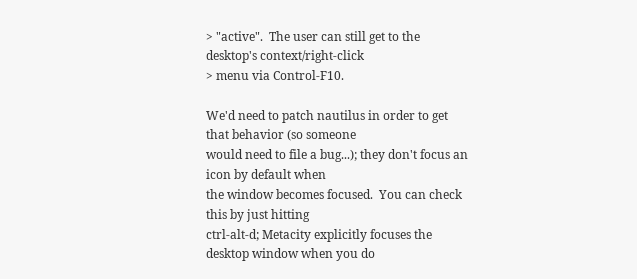> "active".  The user can still get to the desktop's context/right-click
> menu via Control-F10.

We'd need to patch nautilus in order to get that behavior (so someone
would need to file a bug...); they don't focus an icon by default when
the window becomes focused.  You can check this by just hitting
ctrl-alt-d; Metacity explicitly focuses the desktop window when you do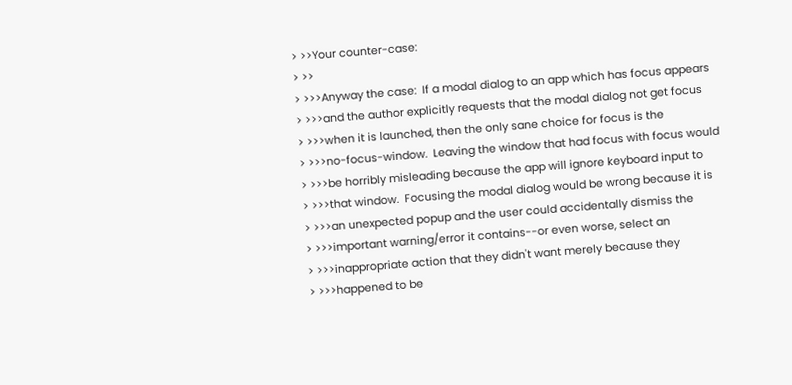> >>Your counter-case:
> >>
> >>>Anyway the case:  If a modal dialog to an app which has focus appears
> >>>and the author explicitly requests that the modal dialog not get focus
> >>>when it is launched, then the only sane choice for focus is the
> >>>no-focus-window.  Leaving the window that had focus with focus would
> >>>be horribly misleading because the app will ignore keyboard input to
> >>>that window.  Focusing the modal dialog would be wrong because it is
> >>>an unexpected popup and the user could accidentally dismiss the
> >>>important warning/error it contains--or even worse, select an
> >>>inappropriate action that they didn't want merely because they
> >>>happened to be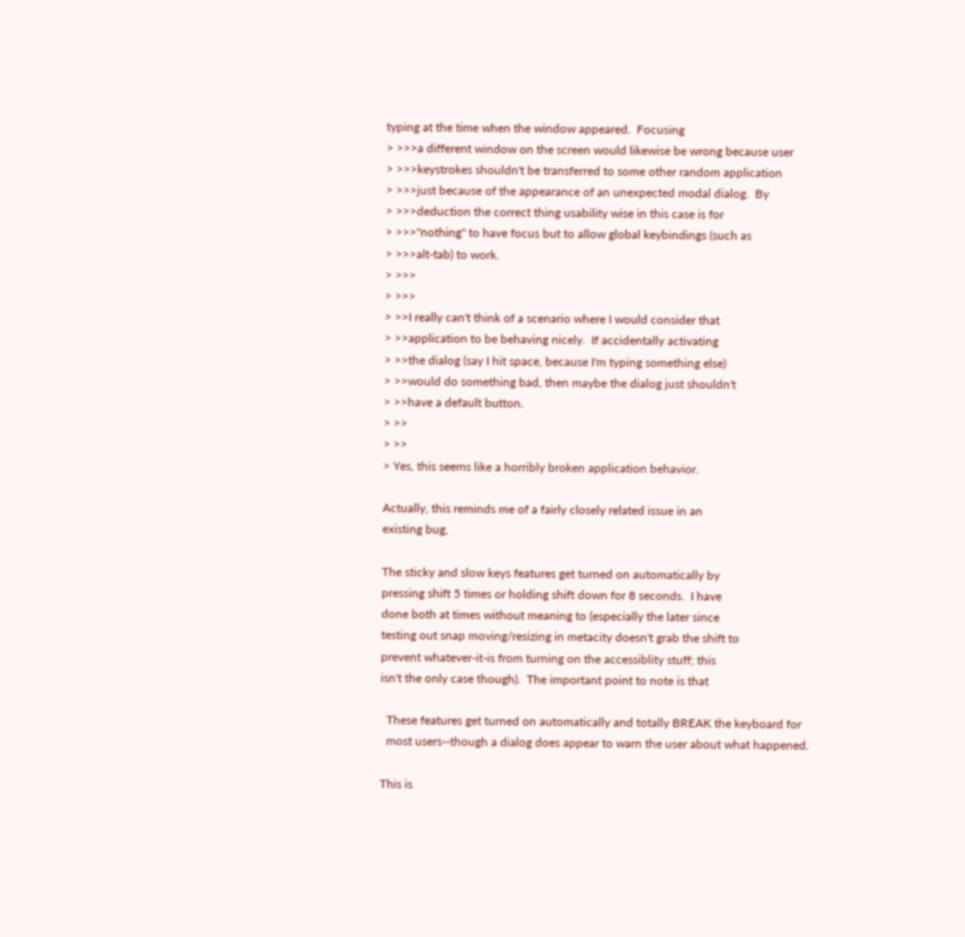typing at the time when the window appeared.  Focusing
> >>>a different window on the screen would likewise be wrong because user
> >>>keystrokes shouldn't be transferred to some other random application
> >>>just because of the appearance of an unexpected modal dialog.  By
> >>>deduction the correct thing usability wise in this case is for
> >>>"nothing" to have focus but to allow global keybindings (such as
> >>>alt-tab) to work.
> >>>
> >>>
> >>I really can't think of a scenario where I would consider that
> >>application to be behaving nicely.  If accidentally activating
> >>the dialog (say I hit space, because I'm typing something else)
> >>would do something bad, then maybe the dialog just shouldn't
> >>have a default button.
> >>
> >>
> Yes, this seems like a horribly broken application behavior.

Actually, this reminds me of a fairly closely related issue in an
existing bug,

The sticky and slow keys features get turned on automatically by
pressing shift 5 times or holding shift down for 8 seconds.  I have
done both at times without meaning to (especially the later since
testing out snap moving/resizing in metacity doesn't grab the shift to
prevent whatever-it-is from turning on the accessiblity stuff; this
isn't the only case though).  The important point to note is that

  These features get turned on automatically and totally BREAK the keyboard for
  most users--though a dialog does appear to warn the user about what happened.

This is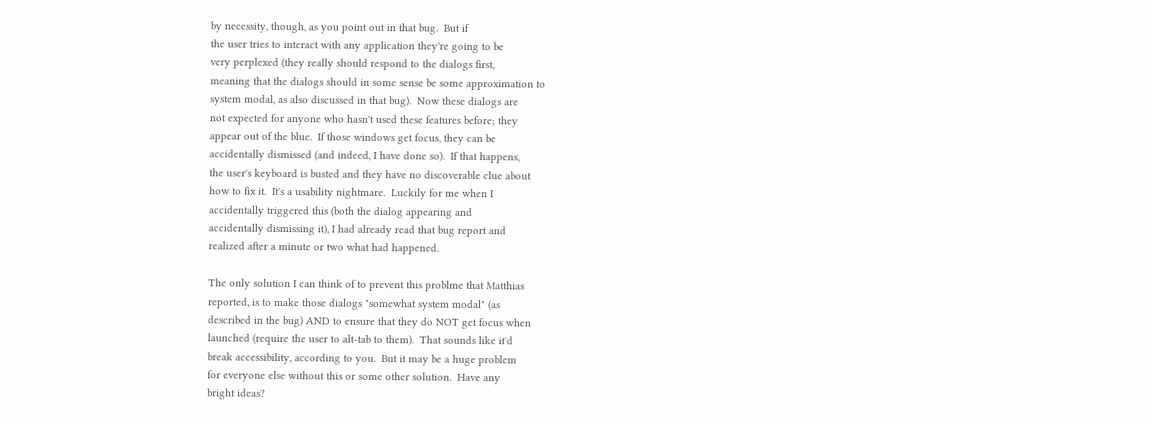by necessity, though, as you point out in that bug.  But if
the user tries to interact with any application they're going to be
very perplexed (they really should respond to the dialogs first,
meaning that the dialogs should in some sense be some approximation to
system modal, as also discussed in that bug).  Now these dialogs are
not expected for anyone who hasn't used these features before; they
appear out of the blue.  If those windows get focus, they can be
accidentally dismissed (and indeed, I have done so).  If that happens,
the user's keyboard is busted and they have no discoverable clue about
how to fix it.  It's a usability nightmare.  Luckily for me when I
accidentally triggered this (both the dialog appearing and
accidentally dismissing it), I had already read that bug report and
realized after a minute or two what had happened.

The only solution I can think of to prevent this problme that Matthias
reported, is to make those dialogs "somewhat system modal" (as
described in the bug) AND to ensure that they do NOT get focus when
launched (require the user to alt-tab to them).  That sounds like it'd
break accessibility, according to you.  But it may be a huge problem
for everyone else without this or some other solution.  Have any
bright ideas?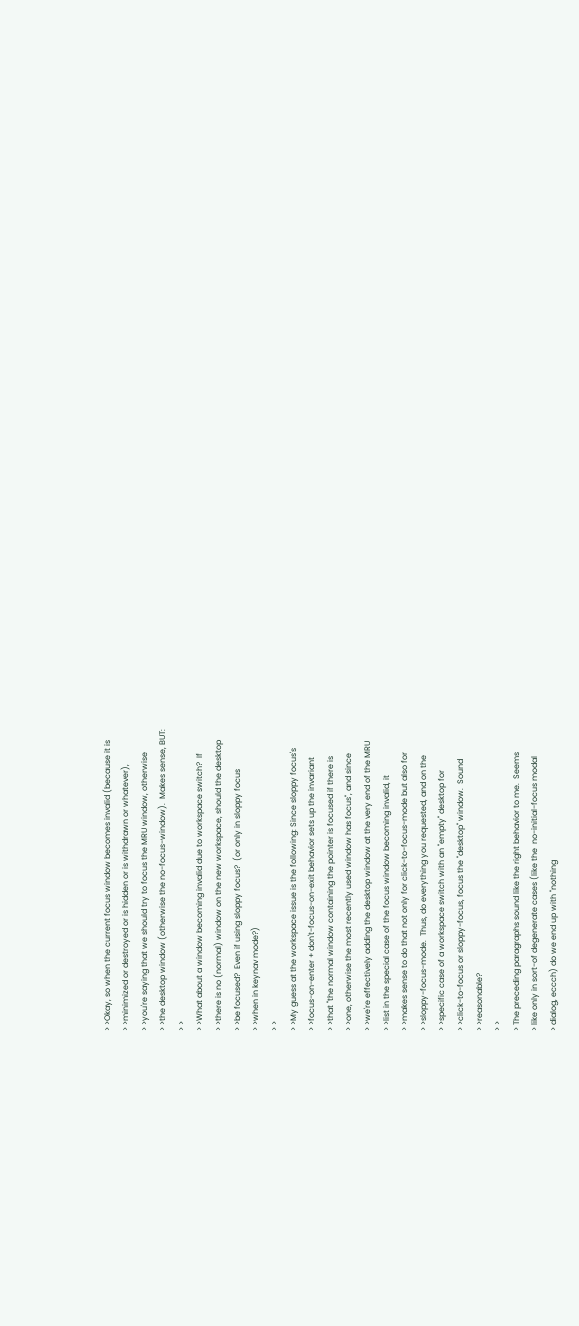> >Okay, so when the current focus window becomes invalid (because it is
> >minimized or destroyed or is hidden or is withdrawn or whatever),
> >you're saying that we should try to focus the MRU window, otherwise
> >the desktop window (otherwise the no-focus-window).  Makes sense, BUT:
> >
> >What about a window becoming invalid due to workspace switch?  If
> >there is no (normal) window on the new workspace, should the desktop
> >be focused?  Even if using sloppy focus?  (or only in sloppy focus
> >when in keynav mode?)
> >
> >My guess at the workspace issue is the following: Since sloppy focus's
> >focus-on-enter + don't-focus-on-exit behavior sets up the invariant
> >that "the normal window containing the pointer is focused if there is
> >one, otherwise the most recently used window has focus", and since
> >we're effectively adding the desktop window at the very end of the MRU
> >list in the special case of the focus window becoming invalid, it
> >makes sense to do that not only for click-to-focus-mode but also for
> >sloppy-focus-mode.  Thus, do everything you requested, and on the
> >specific case of a workspace switch with an "empty" desktop for
> >click-to-focus or sloppy-focus, focus the "desktop" window.  Sound
> >reasonable?
> >
> The preceding paragraphs sound like the right behavior to me.  Seems
> like only in sort-of degenerate cases (like the  no-initial-focus modal
> dialog, eccch) do we end up with "nothing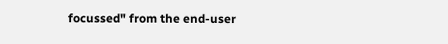focussed" from the end-user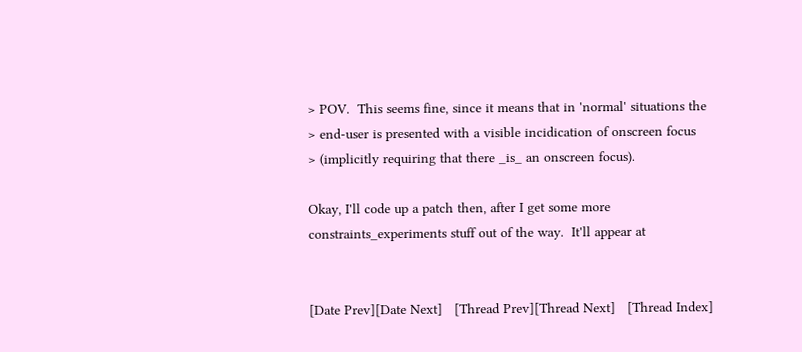> POV.  This seems fine, since it means that in 'normal' situations the
> end-user is presented with a visible incidication of onscreen focus
> (implicitly requiring that there _is_ an onscreen focus).

Okay, I'll code up a patch then, after I get some more
constraints_experiments stuff out of the way.  It'll appear at


[Date Prev][Date Next]   [Thread Prev][Thread Next]   [Thread Index]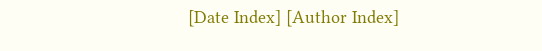[Date Index] [Author Index]